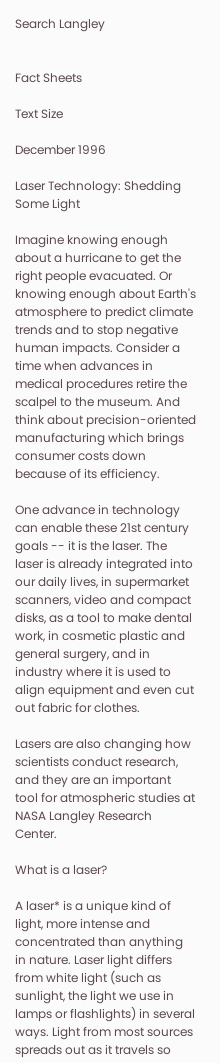Search Langley


Fact Sheets

Text Size

December 1996

Laser Technology: Shedding Some Light

Imagine knowing enough about a hurricane to get the right people evacuated. Or knowing enough about Earth's atmosphere to predict climate trends and to stop negative human impacts. Consider a time when advances in medical procedures retire the scalpel to the museum. And think about precision-oriented manufacturing which brings consumer costs down because of its efficiency.

One advance in technology can enable these 21st century goals -- it is the laser. The laser is already integrated into our daily lives, in supermarket scanners, video and compact disks, as a tool to make dental work, in cosmetic plastic and general surgery, and in industry where it is used to align equipment and even cut out fabric for clothes.

Lasers are also changing how scientists conduct research, and they are an important tool for atmospheric studies at NASA Langley Research Center.

What is a laser?

A laser* is a unique kind of light, more intense and concentrated than anything in nature. Laser light differs from white light (such as sunlight, the light we use in lamps or flashlights) in several ways. Light from most sources spreads out as it travels so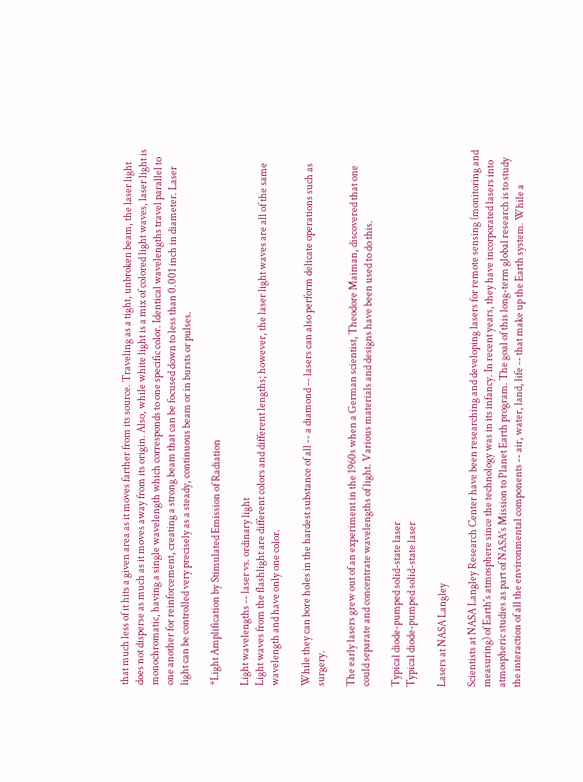that much less of it hits a given area as it moves farther from its source. Traveling as a tight, unbroken beam, the laser light does not disperse as much as it moves away from its origin. Also, while white light is a mix of colored light waves, laser light is monochromatic, having a single wavelength which corresponds to one specific color. Identical wavelengths travel parallel to one another for reinforcement, creating a strong beam that can be focused down to less than 0.001 inch in diameter. Laser light can be controlled very precisely as a steady, continuous beam or in bursts or pulses.

*Light Amplification by Stimulated Emission of Radiation

Light wavelengths -- laser vs. ordinary light
Light waves from the flashlight are different colors and different lengths; however, the laser light waves are all of the same wavelength and have only one color.

While they can bore holes in the hardest substance of all -- a diamond -- lasers can also perform delicate operations such as surgery.

The early lasers grew out of an experiment in the 1960s when a German scientist, Theodore Maiman, discovered that one could separate and concentrate wavelengths of light. Various materials and designs have been used to do this.

Typical diode-pumped solid-state laser
Typical diode-pumped solid-state laser

Lasers at NASA Langley

Scientists at NASA Langley Research Center have been researching and developing lasers for remote sensing (monitoring and measuring) of Earth's atmosphere since the technology was in its infancy. In recent years, they have incorporated lasers into atmospheric studies as part of NASA's Mission to Planet Earth program. The goal of this long-term global research is to study the interaction of all the environmental components -- air, water, land, life -- that make up the Earth system. While a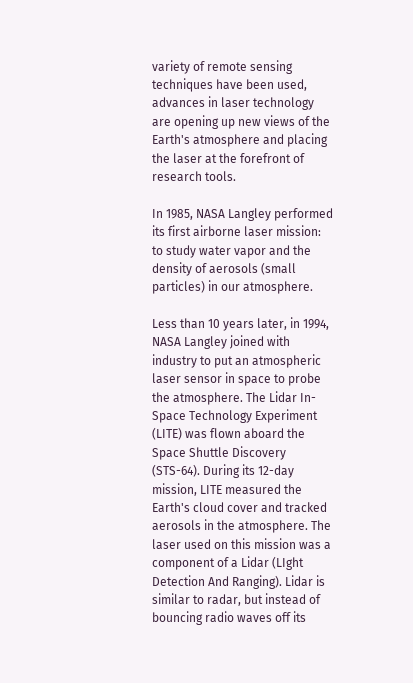variety of remote sensing techniques have been used, advances in laser technology are opening up new views of the Earth's atmosphere and placing the laser at the forefront of research tools.

In 1985, NASA Langley performed its first airborne laser mission: to study water vapor and the density of aerosols (small particles) in our atmosphere.

Less than 10 years later, in 1994, NASA Langley joined with industry to put an atmospheric laser sensor in space to probe the atmosphere. The Lidar In-Space Technology Experiment (LITE) was flown aboard the Space Shuttle Discovery (STS-64). During its 12-day mission, LITE measured the Earth's cloud cover and tracked aerosols in the atmosphere. The laser used on this mission was a component of a Lidar (LIght Detection And Ranging). Lidar is similar to radar, but instead of bouncing radio waves off its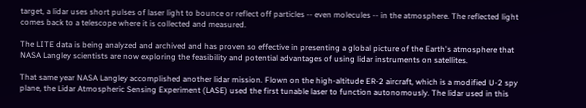target, a lidar uses short pulses of laser light to bounce or reflect off particles -- even molecules -- in the atmosphere. The reflected light comes back to a telescope where it is collected and measured.

The LITE data is being analyzed and archived and has proven so effective in presenting a global picture of the Earth's atmosphere that NASA Langley scientists are now exploring the feasibility and potential advantages of using lidar instruments on satellites.

That same year NASA Langley accomplished another lidar mission. Flown on the high-altitude ER-2 aircraft, which is a modified U-2 spy plane, the Lidar Atmospheric Sensing Experiment (LASE) used the first tunable laser to function autonomously. The lidar used in this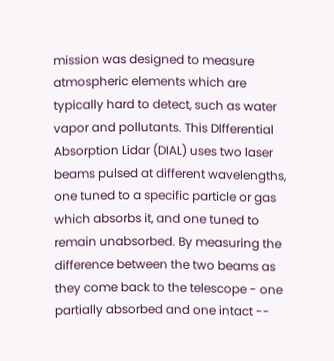mission was designed to measure atmospheric elements which are typically hard to detect, such as water vapor and pollutants. This DIfferential Absorption Lidar (DIAL) uses two laser beams pulsed at different wavelengths, one tuned to a specific particle or gas which absorbs it, and one tuned to remain unabsorbed. By measuring the difference between the two beams as they come back to the telescope - one partially absorbed and one intact --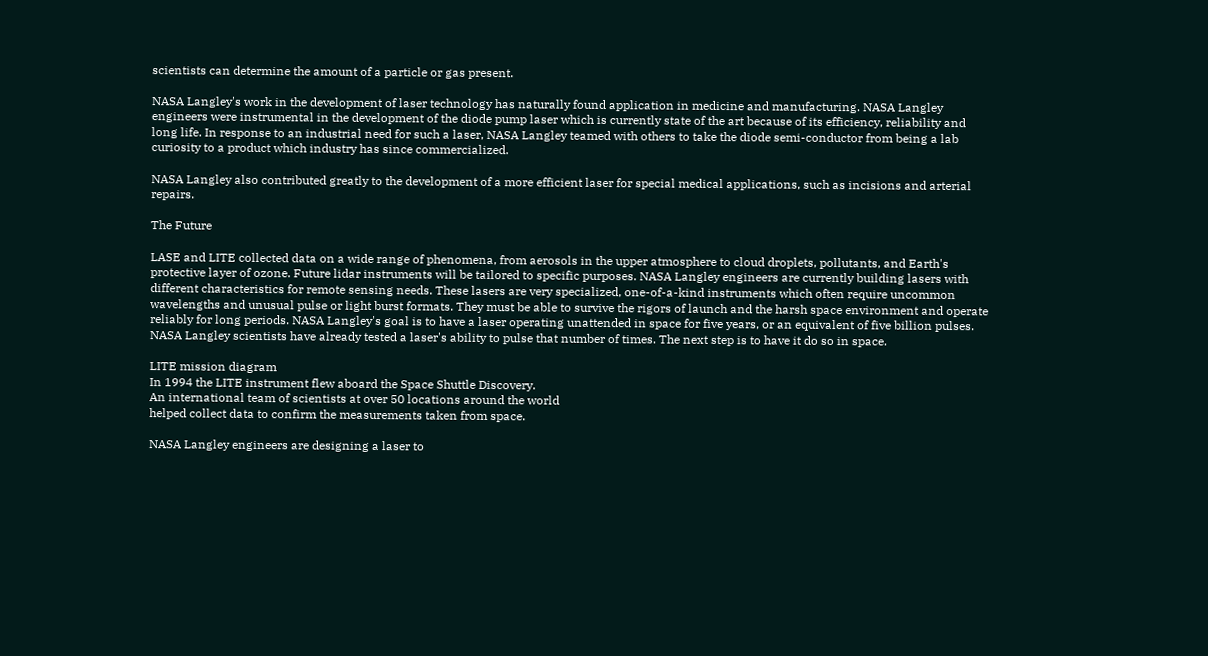scientists can determine the amount of a particle or gas present.

NASA Langley's work in the development of laser technology has naturally found application in medicine and manufacturing. NASA Langley engineers were instrumental in the development of the diode pump laser which is currently state of the art because of its efficiency, reliability and long life. In response to an industrial need for such a laser, NASA Langley teamed with others to take the diode semi-conductor from being a lab curiosity to a product which industry has since commercialized.

NASA Langley also contributed greatly to the development of a more efficient laser for special medical applications, such as incisions and arterial repairs.

The Future

LASE and LITE collected data on a wide range of phenomena, from aerosols in the upper atmosphere to cloud droplets, pollutants, and Earth's protective layer of ozone. Future lidar instruments will be tailored to specific purposes. NASA Langley engineers are currently building lasers with different characteristics for remote sensing needs. These lasers are very specialized, one-of-a-kind instruments which often require uncommon wavelengths and unusual pulse or light burst formats. They must be able to survive the rigors of launch and the harsh space environment and operate reliably for long periods. NASA Langley's goal is to have a laser operating unattended in space for five years, or an equivalent of five billion pulses. NASA Langley scientists have already tested a laser's ability to pulse that number of times. The next step is to have it do so in space.

LITE mission diagram
In 1994 the LITE instrument flew aboard the Space Shuttle Discovery.
An international team of scientists at over 50 locations around the world
helped collect data to confirm the measurements taken from space.

NASA Langley engineers are designing a laser to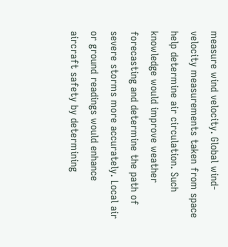measure wind velocity. Global wind-velocity measurements taken from space help determine air circulation. Such knowledge would improve weather forecasting and determine the path of severe storms more accurately. Local air or ground readings would enhance aircraft safety by determining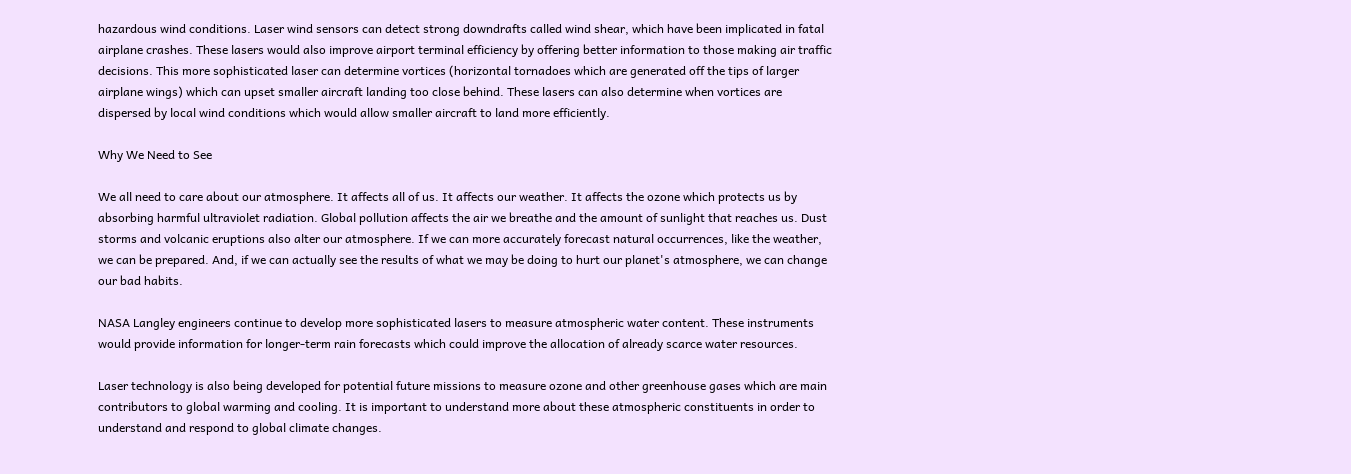hazardous wind conditions. Laser wind sensors can detect strong downdrafts called wind shear, which have been implicated in fatal airplane crashes. These lasers would also improve airport terminal efficiency by offering better information to those making air traffic decisions. This more sophisticated laser can determine vortices (horizontal tornadoes which are generated off the tips of larger airplane wings) which can upset smaller aircraft landing too close behind. These lasers can also determine when vortices are dispersed by local wind conditions which would allow smaller aircraft to land more efficiently.

Why We Need to See

We all need to care about our atmosphere. It affects all of us. It affects our weather. It affects the ozone which protects us by absorbing harmful ultraviolet radiation. Global pollution affects the air we breathe and the amount of sunlight that reaches us. Dust storms and volcanic eruptions also alter our atmosphere. If we can more accurately forecast natural occurrences, like the weather, we can be prepared. And, if we can actually see the results of what we may be doing to hurt our planet's atmosphere, we can change our bad habits.

NASA Langley engineers continue to develop more sophisticated lasers to measure atmospheric water content. These instruments would provide information for longer-term rain forecasts which could improve the allocation of already scarce water resources.

Laser technology is also being developed for potential future missions to measure ozone and other greenhouse gases which are main contributors to global warming and cooling. It is important to understand more about these atmospheric constituents in order to understand and respond to global climate changes.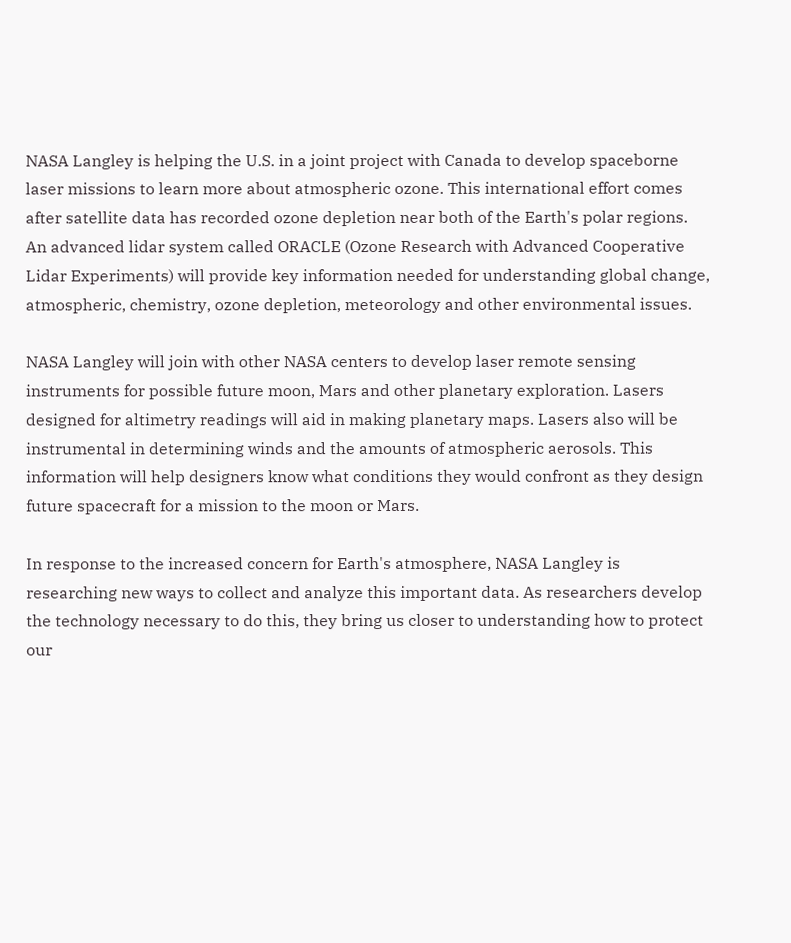NASA Langley is helping the U.S. in a joint project with Canada to develop spaceborne laser missions to learn more about atmospheric ozone. This international effort comes after satellite data has recorded ozone depletion near both of the Earth's polar regions. An advanced lidar system called ORACLE (Ozone Research with Advanced Cooperative Lidar Experiments) will provide key information needed for understanding global change, atmospheric, chemistry, ozone depletion, meteorology and other environmental issues.

NASA Langley will join with other NASA centers to develop laser remote sensing instruments for possible future moon, Mars and other planetary exploration. Lasers designed for altimetry readings will aid in making planetary maps. Lasers also will be instrumental in determining winds and the amounts of atmospheric aerosols. This information will help designers know what conditions they would confront as they design future spacecraft for a mission to the moon or Mars.

In response to the increased concern for Earth's atmosphere, NASA Langley is researching new ways to collect and analyze this important data. As researchers develop the technology necessary to do this, they bring us closer to understanding how to protect our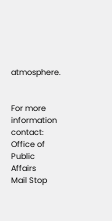atmosphere.


For more information contact:
Office of Public Affairs
Mail Stop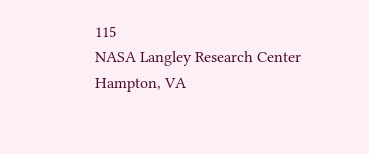115
NASA Langley Research Center
Hampton, VA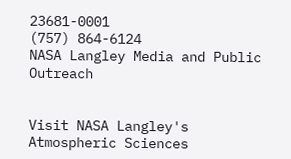23681-0001
(757) 864-6124
NASA Langley Media and Public Outreach


Visit NASA Langley's Atmospheric Sciences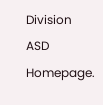Division ASD Homepage.